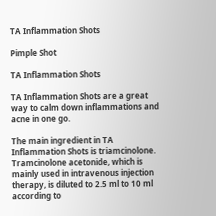TA Inflammation Shots

Pimple Shot

TA Inflammation Shots

TA Inflammation Shots are a great way to calm down inflammations and acne in one go.

The main ingredient in TA Inflammation Shots is triamcinolone. Tramcinolone acetonide, which is mainly used in intravenous injection therapy, is diluted to 2.5 ml to 10 ml according to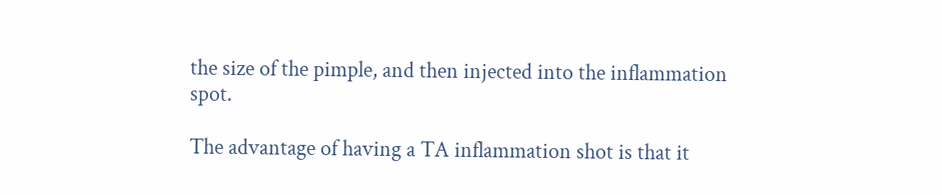the size of the pimple, and then injected into the inflammation spot.

The advantage of having a TA inflammation shot is that it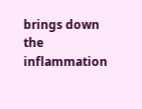brings down the inflammation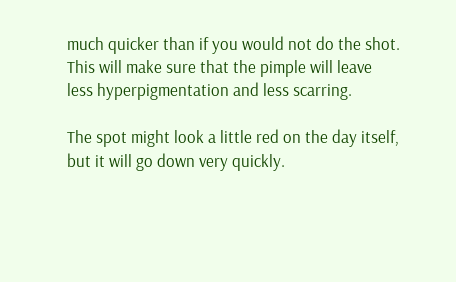much quicker than if you would not do the shot. This will make sure that the pimple will leave less hyperpigmentation and less scarring.

The spot might look a little red on the day itself, but it will go down very quickly.